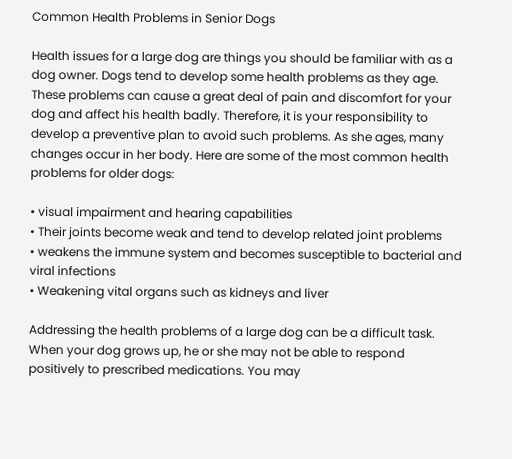Common Health Problems in Senior Dogs

Health issues for a large dog are things you should be familiar with as a dog owner. Dogs tend to develop some health problems as they age. These problems can cause a great deal of pain and discomfort for your dog and affect his health badly. Therefore, it is your responsibility to develop a preventive plan to avoid such problems. As she ages, many changes occur in her body. Here are some of the most common health problems for older dogs:

• visual impairment and hearing capabilities
• Their joints become weak and tend to develop related joint problems
• weakens the immune system and becomes susceptible to bacterial and viral infections
• Weakening vital organs such as kidneys and liver

Addressing the health problems of a large dog can be a difficult task. When your dog grows up, he or she may not be able to respond positively to prescribed medications. You may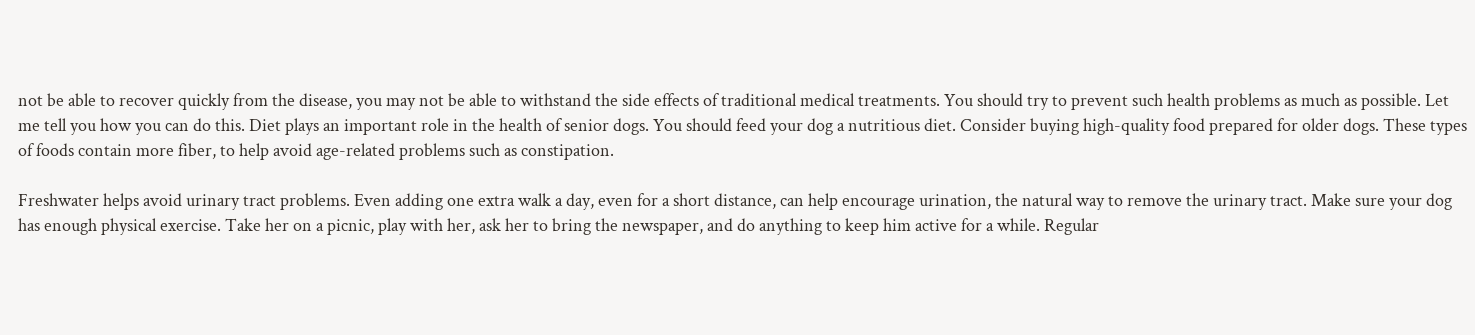not be able to recover quickly from the disease, you may not be able to withstand the side effects of traditional medical treatments. You should try to prevent such health problems as much as possible. Let me tell you how you can do this. Diet plays an important role in the health of senior dogs. You should feed your dog a nutritious diet. Consider buying high-quality food prepared for older dogs. These types of foods contain more fiber, to help avoid age-related problems such as constipation.

Freshwater helps avoid urinary tract problems. Even adding one extra walk a day, even for a short distance, can help encourage urination, the natural way to remove the urinary tract. Make sure your dog has enough physical exercise. Take her on a picnic, play with her, ask her to bring the newspaper, and do anything to keep him active for a while. Regular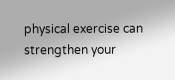physical exercise can strengthen your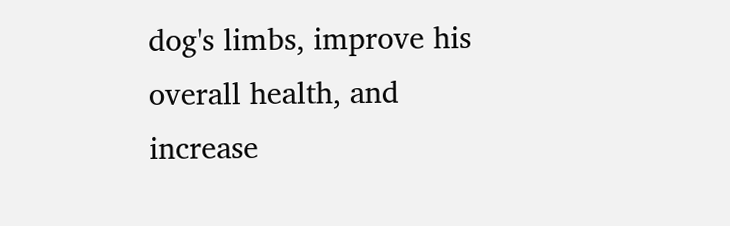dog's limbs, improve his overall health, and increase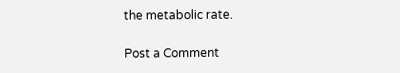the metabolic rate.

Post a Comment